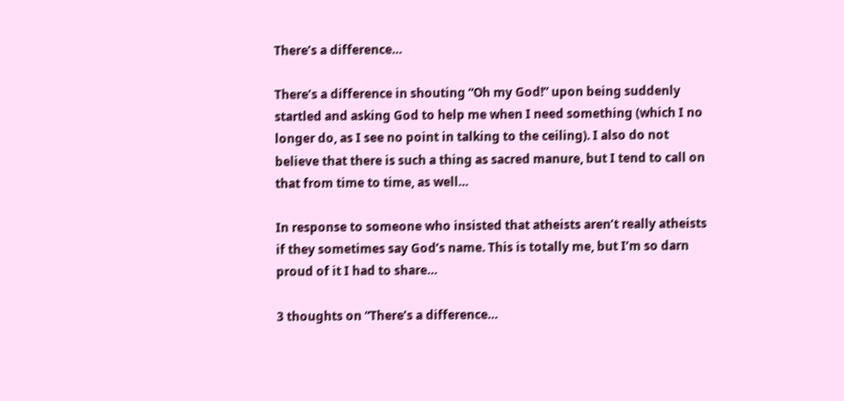There’s a difference…

There’s a difference in shouting “Oh my God!” upon being suddenly startled and asking God to help me when I need something (which I no longer do, as I see no point in talking to the ceiling). I also do not believe that there is such a thing as sacred manure, but I tend to call on that from time to time, as well…

In response to someone who insisted that atheists aren’t really atheists if they sometimes say God’s name. This is totally me, but I’m so darn proud of it I had to share…

3 thoughts on “There’s a difference…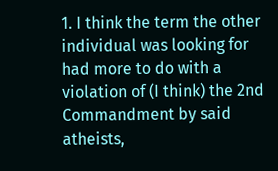1. I think the term the other individual was looking for had more to do with a violation of (I think) the 2nd Commandment by said atheists,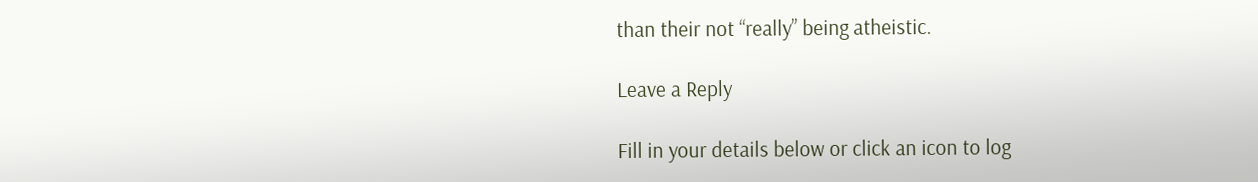than their not “really” being atheistic.

Leave a Reply

Fill in your details below or click an icon to log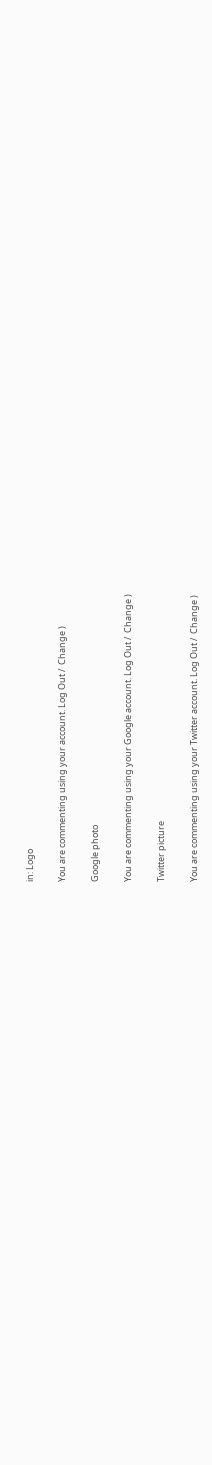in: Logo

You are commenting using your account. Log Out /  Change )

Google photo

You are commenting using your Google account. Log Out /  Change )

Twitter picture

You are commenting using your Twitter account. Log Out /  Change )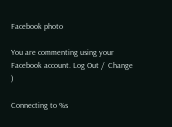Facebook photo

You are commenting using your Facebook account. Log Out /  Change )

Connecting to %s